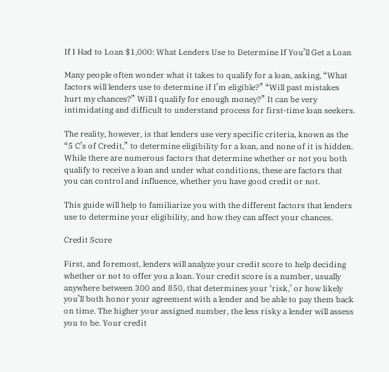If I Had to Loan $1,000: What Lenders Use to Determine If You’ll Get a Loan

Many people often wonder what it takes to qualify for a loan, asking, “What factors will lenders use to determine if I’m eligible?” “Will past mistakes hurt my chances?” Will I qualify for enough money?” It can be very intimidating and difficult to understand process for first-time loan seekers.

The reality, however, is that lenders use very specific criteria, known as the “5 C’s of Credit,” to determine eligibility for a loan, and none of it is hidden. While there are numerous factors that determine whether or not you both qualify to receive a loan and under what conditions, these are factors that you can control and influence, whether you have good credit or not.

This guide will help to familiarize you with the different factors that lenders use to determine your eligibility, and how they can affect your chances.

Credit Score

First, and foremost, lenders will analyze your credit score to help deciding whether or not to offer you a loan. Your credit score is a number, usually anywhere between 300 and 850, that determines your ‘risk,’ or how likely you’ll both honor your agreement with a lender and be able to pay them back on time. The higher your assigned number, the less risky a lender will assess you to be. Your credit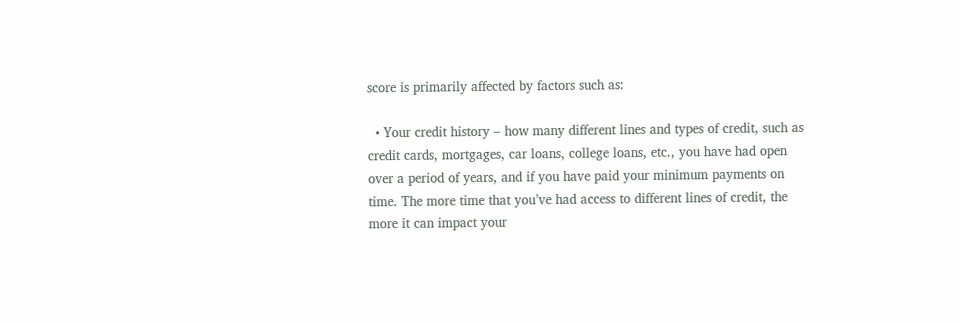score is primarily affected by factors such as:

  • Your credit history – how many different lines and types of credit, such as credit cards, mortgages, car loans, college loans, etc., you have had open over a period of years, and if you have paid your minimum payments on time. The more time that you’ve had access to different lines of credit, the more it can impact your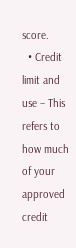score.
  • Credit limit and use – This refers to how much of your approved credit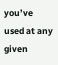you’ve used at any given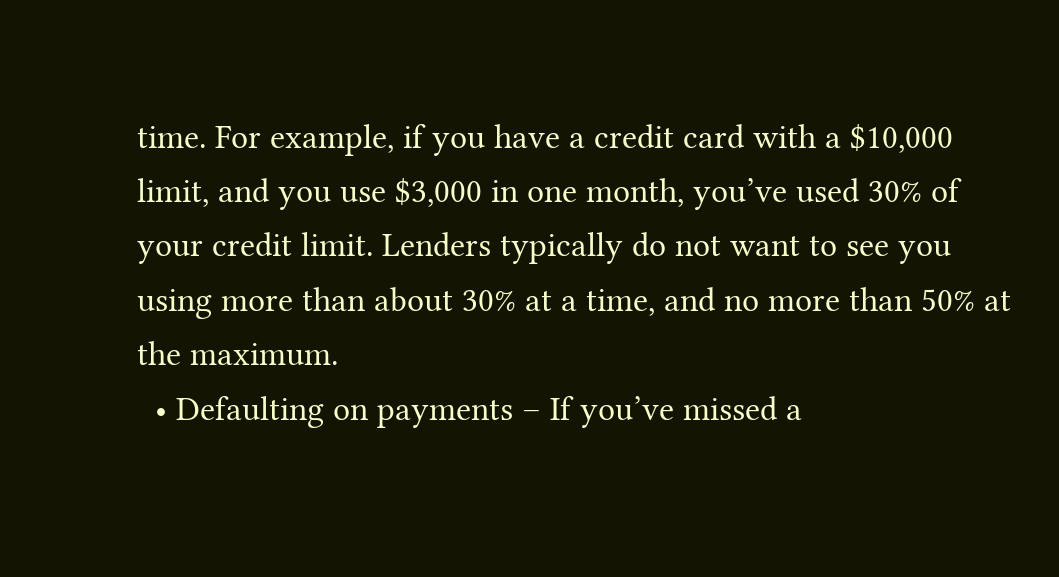time. For example, if you have a credit card with a $10,000 limit, and you use $3,000 in one month, you’ve used 30% of your credit limit. Lenders typically do not want to see you using more than about 30% at a time, and no more than 50% at the maximum.
  • Defaulting on payments – If you’ve missed a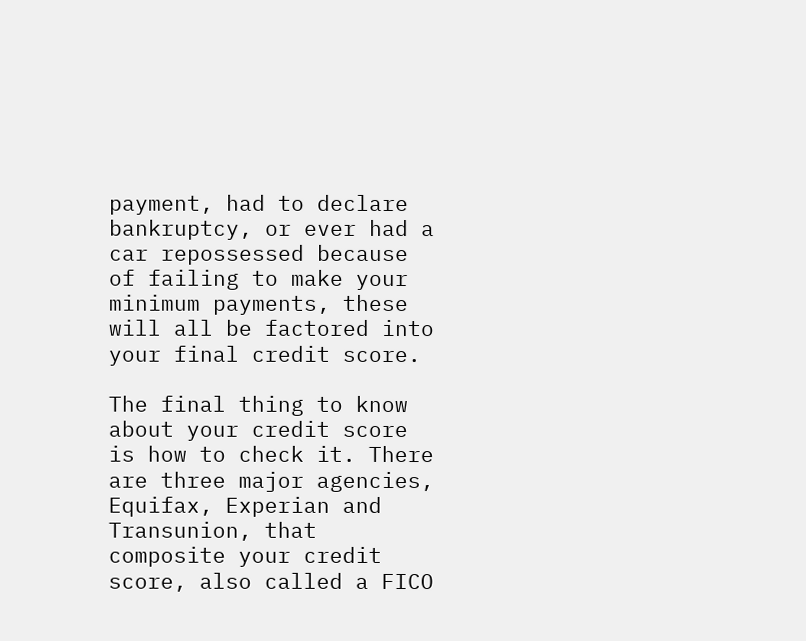payment, had to declare bankruptcy, or ever had a car repossessed because of failing to make your minimum payments, these will all be factored into your final credit score.

The final thing to know about your credit score is how to check it. There are three major agencies, Equifax, Experian and Transunion, that composite your credit score, also called a FICO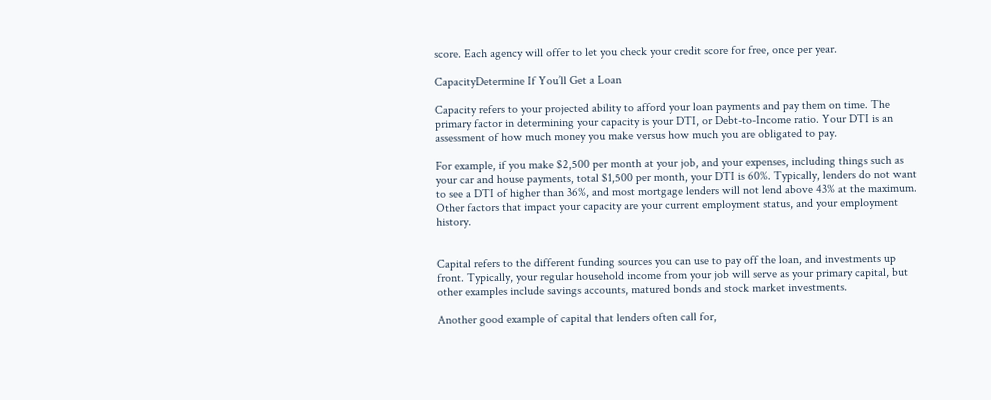score. Each agency will offer to let you check your credit score for free, once per year.

CapacityDetermine If You’ll Get a Loan

Capacity refers to your projected ability to afford your loan payments and pay them on time. The primary factor in determining your capacity is your DTI, or Debt-to-Income ratio. Your DTI is an assessment of how much money you make versus how much you are obligated to pay.

For example, if you make $2,500 per month at your job, and your expenses, including things such as your car and house payments, total $1,500 per month, your DTI is 60%. Typically, lenders do not want to see a DTI of higher than 36%, and most mortgage lenders will not lend above 43% at the maximum. Other factors that impact your capacity are your current employment status, and your employment history.


Capital refers to the different funding sources you can use to pay off the loan, and investments up front. Typically, your regular household income from your job will serve as your primary capital, but other examples include savings accounts, matured bonds and stock market investments.

Another good example of capital that lenders often call for,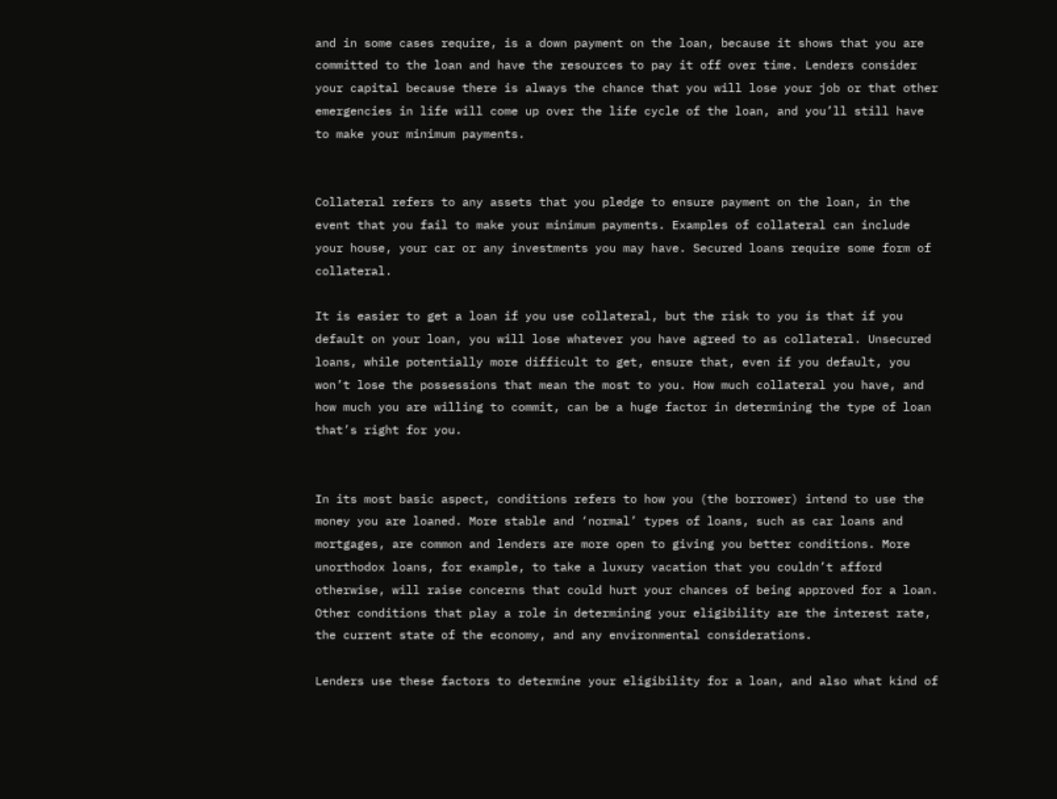and in some cases require, is a down payment on the loan, because it shows that you are committed to the loan and have the resources to pay it off over time. Lenders consider your capital because there is always the chance that you will lose your job or that other emergencies in life will come up over the life cycle of the loan, and you’ll still have to make your minimum payments.


Collateral refers to any assets that you pledge to ensure payment on the loan, in the event that you fail to make your minimum payments. Examples of collateral can include your house, your car or any investments you may have. Secured loans require some form of collateral.

It is easier to get a loan if you use collateral, but the risk to you is that if you default on your loan, you will lose whatever you have agreed to as collateral. Unsecured loans, while potentially more difficult to get, ensure that, even if you default, you won’t lose the possessions that mean the most to you. How much collateral you have, and how much you are willing to commit, can be a huge factor in determining the type of loan that’s right for you.


In its most basic aspect, conditions refers to how you (the borrower) intend to use the money you are loaned. More stable and ‘normal’ types of loans, such as car loans and mortgages, are common and lenders are more open to giving you better conditions. More unorthodox loans, for example, to take a luxury vacation that you couldn’t afford otherwise, will raise concerns that could hurt your chances of being approved for a loan. Other conditions that play a role in determining your eligibility are the interest rate, the current state of the economy, and any environmental considerations.

Lenders use these factors to determine your eligibility for a loan, and also what kind of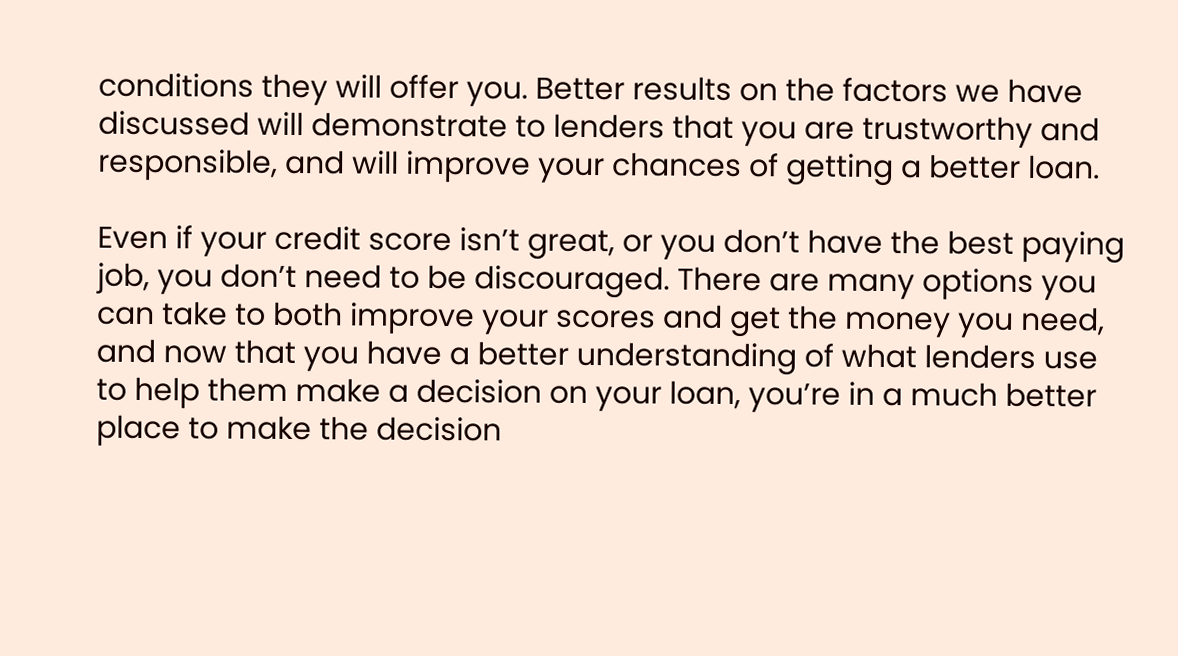conditions they will offer you. Better results on the factors we have discussed will demonstrate to lenders that you are trustworthy and responsible, and will improve your chances of getting a better loan.

Even if your credit score isn’t great, or you don’t have the best paying job, you don’t need to be discouraged. There are many options you can take to both improve your scores and get the money you need, and now that you have a better understanding of what lenders use to help them make a decision on your loan, you’re in a much better place to make the decision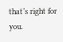that’s right for you.